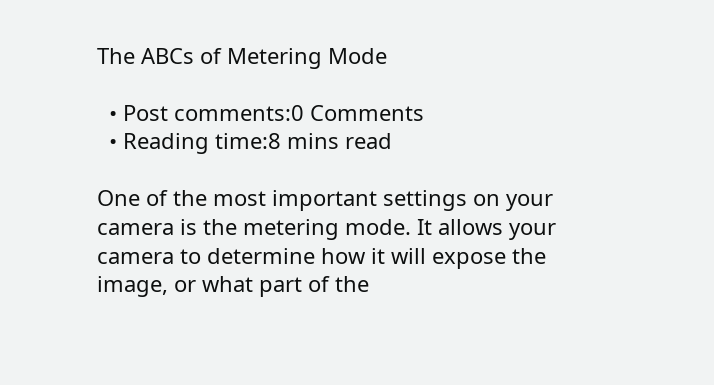The ABCs of Metering Mode

  • Post comments:0 Comments
  • Reading time:8 mins read

One of the most important settings on your camera is the metering mode. It allows your camera to determine how it will expose the image, or what part of the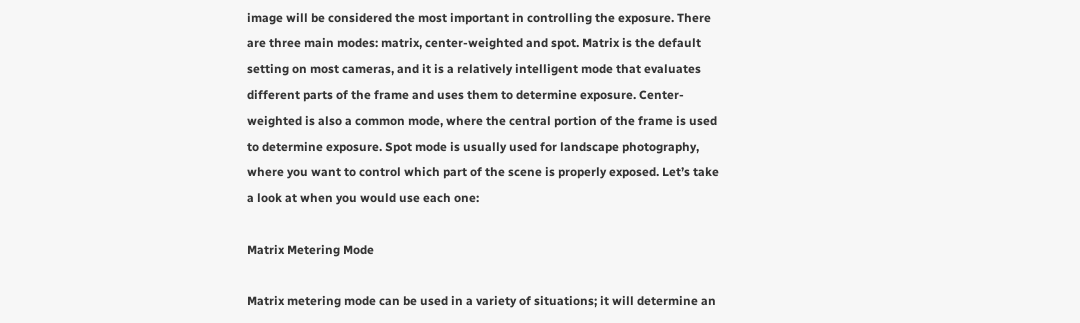image will be considered the most important in controlling the exposure. There are three main modes: matrix, center-weighted and spot. Matrix is the default setting on most cameras, and it is a relatively intelligent mode that evaluates different parts of the frame and uses them to determine exposure. Center-weighted is also a common mode, where the central portion of the frame is used to determine exposure. Spot mode is usually used for landscape photography, where you want to control which part of the scene is properly exposed. Let’s take a look at when you would use each one:

Matrix Metering Mode

Matrix metering mode can be used in a variety of situations; it will determine an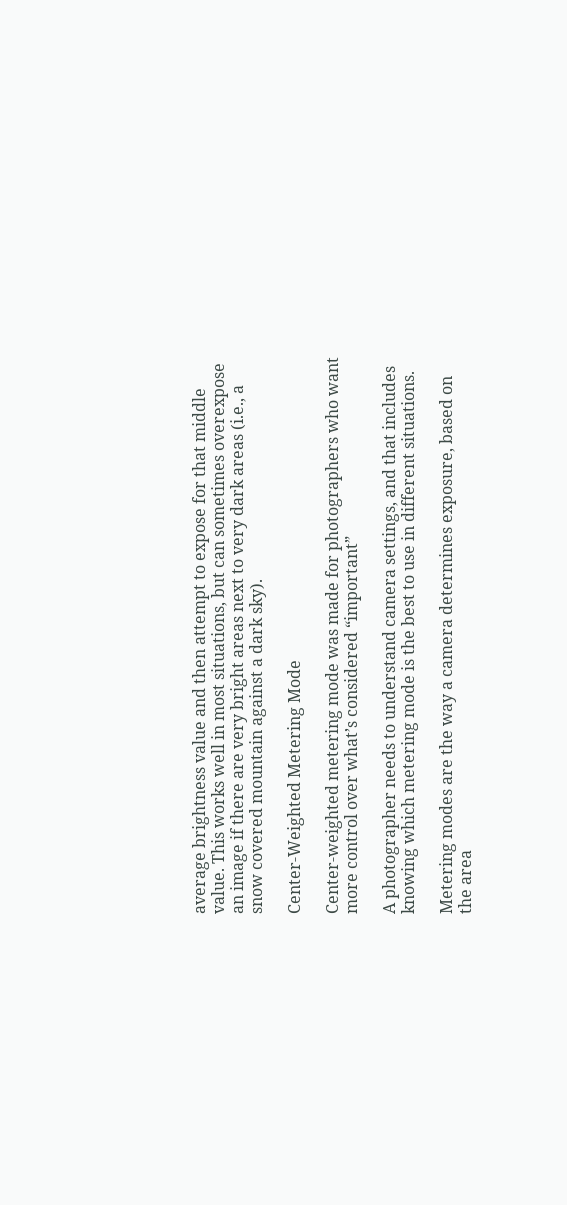average brightness value and then attempt to expose for that middle value. This works well in most situations, but can sometimes overexpose an image if there are very bright areas next to very dark areas (i.e., a snow covered mountain against a dark sky).

Center-Weighted Metering Mode

Center-weighted metering mode was made for photographers who want more control over what’s considered “important”

A photographer needs to understand camera settings, and that includes knowing which metering mode is the best to use in different situations.

Metering modes are the way a camera determines exposure, based on the area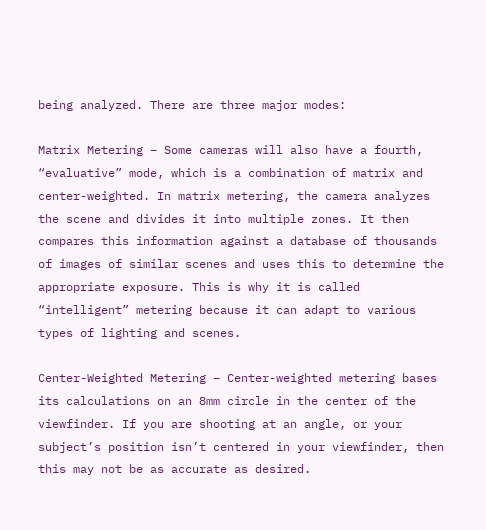being analyzed. There are three major modes:

Matrix Metering – Some cameras will also have a fourth, “evaluative” mode, which is a combination of matrix and center-weighted. In matrix metering, the camera analyzes the scene and divides it into multiple zones. It then compares this information against a database of thousands of images of similar scenes and uses this to determine the appropriate exposure. This is why it is called “intelligent” metering because it can adapt to various types of lighting and scenes.

Center-Weighted Metering – Center-weighted metering bases its calculations on an 8mm circle in the center of the viewfinder. If you are shooting at an angle, or your subject’s position isn’t centered in your viewfinder, then this may not be as accurate as desired.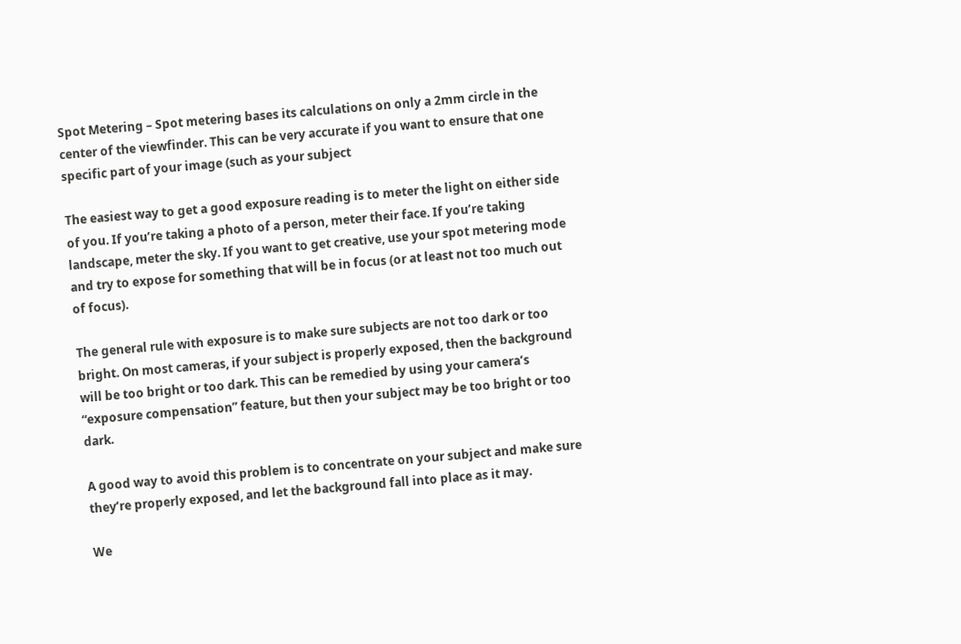Spot Metering – Spot metering bases its calculations on only a 2mm circle in the center of the viewfinder. This can be very accurate if you want to ensure that one specific part of your image (such as your subject

The easiest way to get a good exposure reading is to meter the light on either side of you. If you’re taking a photo of a person, meter their face. If you’re taking landscape, meter the sky. If you want to get creative, use your spot metering mode and try to expose for something that will be in focus (or at least not too much out of focus).

The general rule with exposure is to make sure subjects are not too dark or too bright. On most cameras, if your subject is properly exposed, then the background will be too bright or too dark. This can be remedied by using your camera’s “exposure compensation” feature, but then your subject may be too bright or too dark.

A good way to avoid this problem is to concentrate on your subject and make sure they’re properly exposed, and let the background fall into place as it may.

We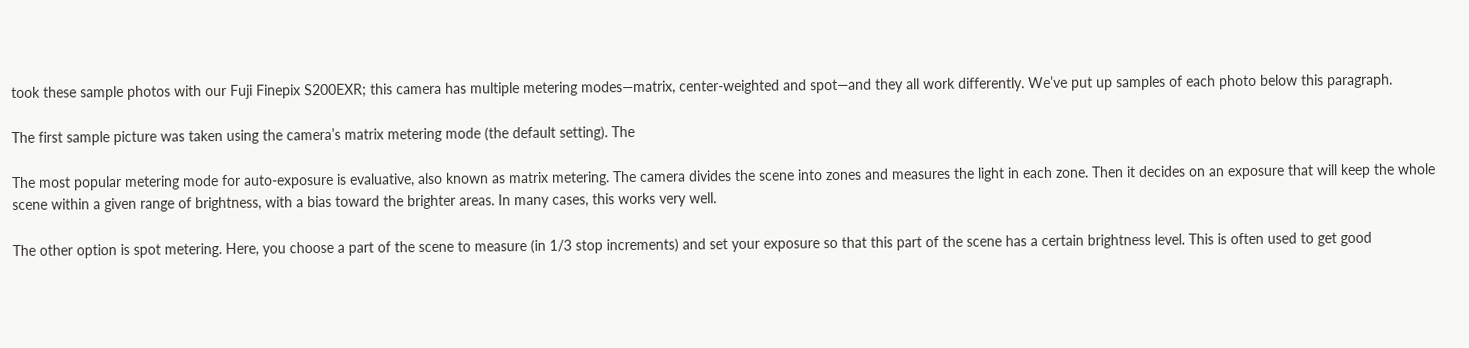took these sample photos with our Fuji Finepix S200EXR; this camera has multiple metering modes—matrix, center-weighted and spot—and they all work differently. We’ve put up samples of each photo below this paragraph.

The first sample picture was taken using the camera’s matrix metering mode (the default setting). The

The most popular metering mode for auto-exposure is evaluative, also known as matrix metering. The camera divides the scene into zones and measures the light in each zone. Then it decides on an exposure that will keep the whole scene within a given range of brightness, with a bias toward the brighter areas. In many cases, this works very well.

The other option is spot metering. Here, you choose a part of the scene to measure (in 1/3 stop increments) and set your exposure so that this part of the scene has a certain brightness level. This is often used to get good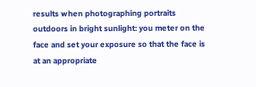results when photographing portraits outdoors in bright sunlight: you meter on the face and set your exposure so that the face is at an appropriate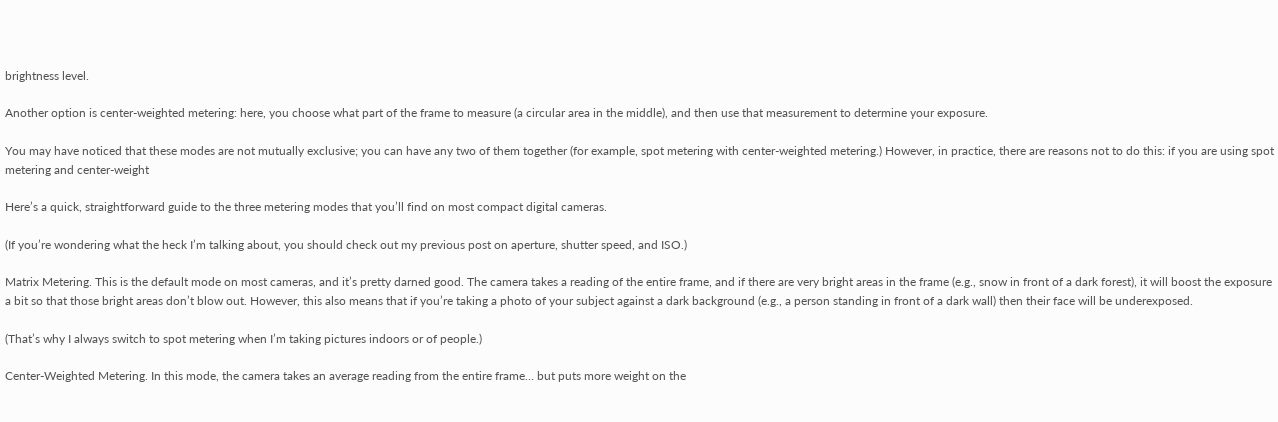brightness level.

Another option is center-weighted metering: here, you choose what part of the frame to measure (a circular area in the middle), and then use that measurement to determine your exposure.

You may have noticed that these modes are not mutually exclusive; you can have any two of them together (for example, spot metering with center-weighted metering.) However, in practice, there are reasons not to do this: if you are using spot metering and center-weight

Here’s a quick, straightforward guide to the three metering modes that you’ll find on most compact digital cameras.

(If you’re wondering what the heck I’m talking about, you should check out my previous post on aperture, shutter speed, and ISO.)

Matrix Metering. This is the default mode on most cameras, and it’s pretty darned good. The camera takes a reading of the entire frame, and if there are very bright areas in the frame (e.g., snow in front of a dark forest), it will boost the exposure a bit so that those bright areas don’t blow out. However, this also means that if you’re taking a photo of your subject against a dark background (e.g., a person standing in front of a dark wall) then their face will be underexposed.

(That’s why I always switch to spot metering when I’m taking pictures indoors or of people.)

Center-Weighted Metering. In this mode, the camera takes an average reading from the entire frame… but puts more weight on the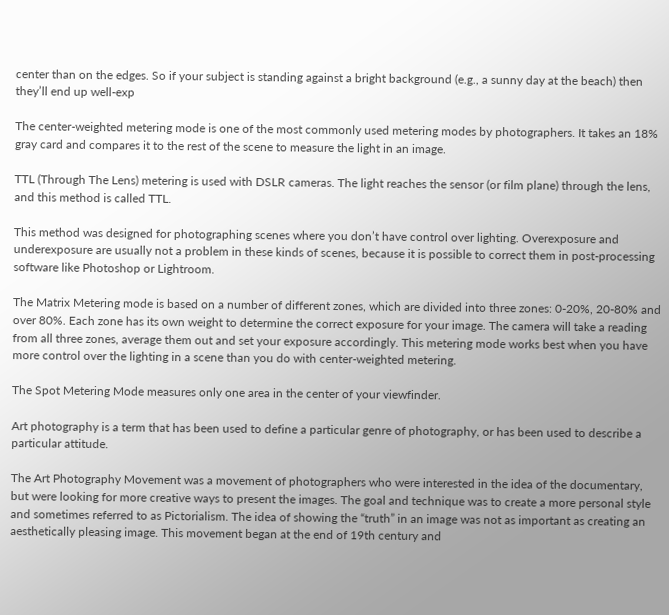center than on the edges. So if your subject is standing against a bright background (e.g., a sunny day at the beach) then they’ll end up well-exp

The center-weighted metering mode is one of the most commonly used metering modes by photographers. It takes an 18% gray card and compares it to the rest of the scene to measure the light in an image.

TTL (Through The Lens) metering is used with DSLR cameras. The light reaches the sensor (or film plane) through the lens, and this method is called TTL.

This method was designed for photographing scenes where you don’t have control over lighting. Overexposure and underexposure are usually not a problem in these kinds of scenes, because it is possible to correct them in post-processing software like Photoshop or Lightroom.

The Matrix Metering mode is based on a number of different zones, which are divided into three zones: 0-20%, 20-80% and over 80%. Each zone has its own weight to determine the correct exposure for your image. The camera will take a reading from all three zones, average them out and set your exposure accordingly. This metering mode works best when you have more control over the lighting in a scene than you do with center-weighted metering.

The Spot Metering Mode measures only one area in the center of your viewfinder.

Art photography is a term that has been used to define a particular genre of photography, or has been used to describe a particular attitude.

The Art Photography Movement was a movement of photographers who were interested in the idea of the documentary, but were looking for more creative ways to present the images. The goal and technique was to create a more personal style and sometimes referred to as Pictorialism. The idea of showing the “truth” in an image was not as important as creating an aesthetically pleasing image. This movement began at the end of 19th century and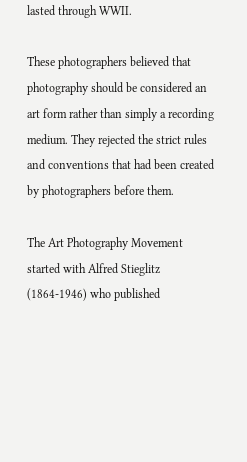lasted through WWII.

These photographers believed that photography should be considered an art form rather than simply a recording medium. They rejected the strict rules and conventions that had been created by photographers before them.

The Art Photography Movement started with Alfred Stieglitz (1864-1946) who published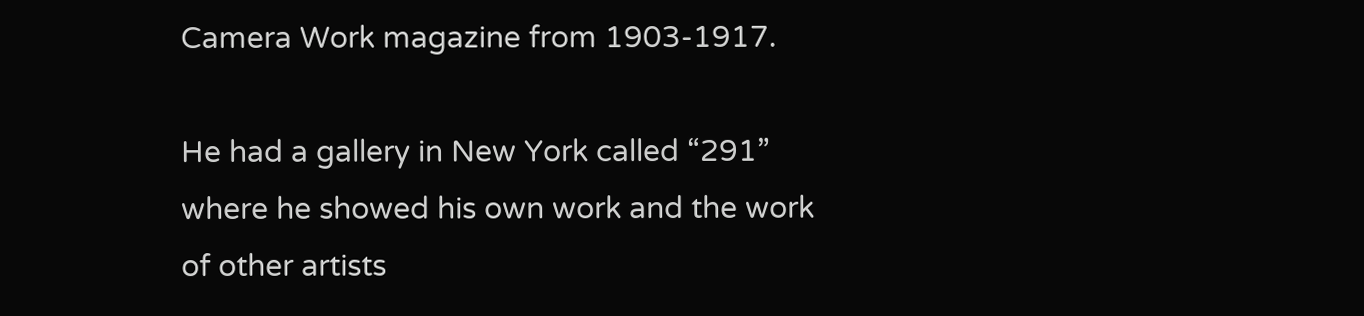Camera Work magazine from 1903-1917.

He had a gallery in New York called “291” where he showed his own work and the work of other artists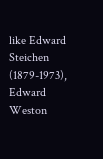like Edward Steichen (1879-1973), Edward Weston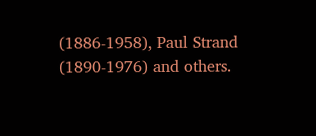(1886-1958), Paul Strand (1890-1976) and others.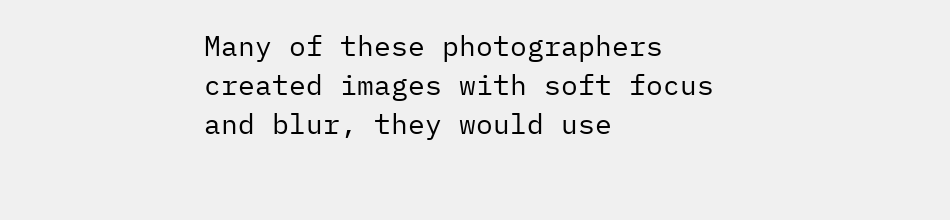Many of these photographers created images with soft focus and blur, they would use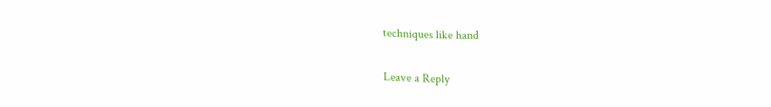techniques like hand

Leave a Reply